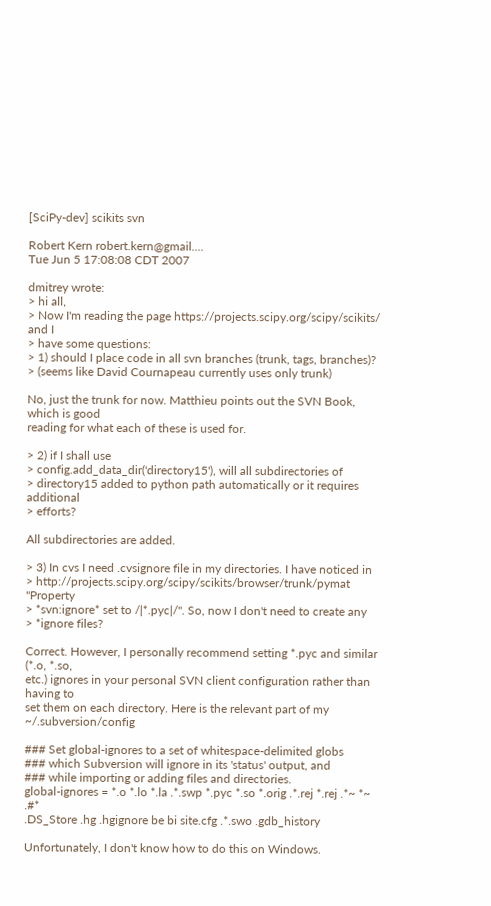[SciPy-dev] scikits svn

Robert Kern robert.kern@gmail....
Tue Jun 5 17:08:08 CDT 2007

dmitrey wrote:
> hi all,
> Now I'm reading the page https://projects.scipy.org/scipy/scikits/ and I
> have some questions:
> 1) should I place code in all svn branches (trunk, tags, branches)?
> (seems like David Cournapeau currently uses only trunk)

No, just the trunk for now. Matthieu points out the SVN Book, which is good
reading for what each of these is used for.

> 2) if I shall use
> config.add_data_dir('directory15'), will all subdirectories of
> directory15 added to python path automatically or it requires additional
> efforts?

All subdirectories are added.

> 3) In cvs I need .cvsignore file in my directories. I have noticed in
> http://projects.scipy.org/scipy/scikits/browser/trunk/pymat "Property
> *svn:ignore* set to /|*.pyc|/". So, now I don't need to create any
> *ignore files?

Correct. However, I personally recommend setting *.pyc and similar (*.o, *.so,
etc.) ignores in your personal SVN client configuration rather than having to
set them on each directory. Here is the relevant part of my ~/.subversion/config

### Set global-ignores to a set of whitespace-delimited globs
### which Subversion will ignore in its 'status' output, and
### while importing or adding files and directories.
global-ignores = *.o *.lo *.la .*.swp *.pyc *.so *.orig .*.rej *.rej .*~ *~ .#*
.DS_Store .hg .hgignore be bi site.cfg .*.swo .gdb_history

Unfortunately, I don't know how to do this on Windows.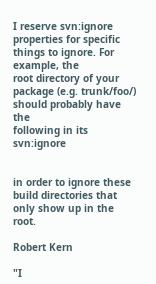I reserve svn:ignore properties for specific things to ignore. For example, the
root directory of your package (e.g. trunk/foo/) should probably have the
following in its svn:ignore


in order to ignore these build directories that only show up in the root.

Robert Kern

"I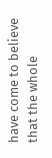have come to believe that the whole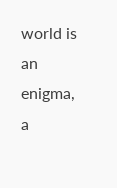world is an enigma, a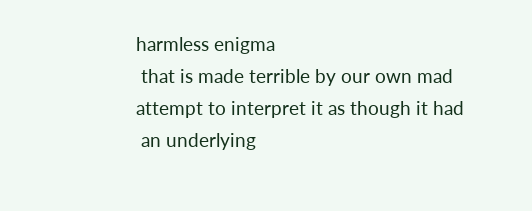harmless enigma
 that is made terrible by our own mad attempt to interpret it as though it had
 an underlying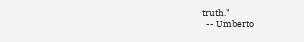truth."
  -- Umberto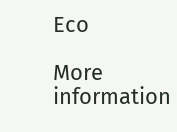Eco

More information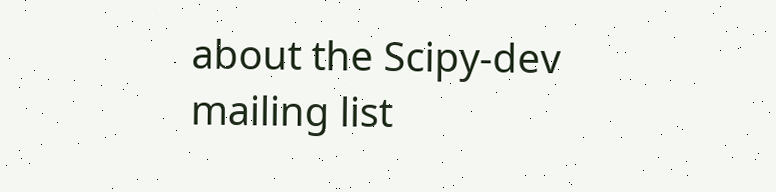about the Scipy-dev mailing list